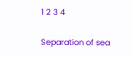1 2 3 4

Separation of sea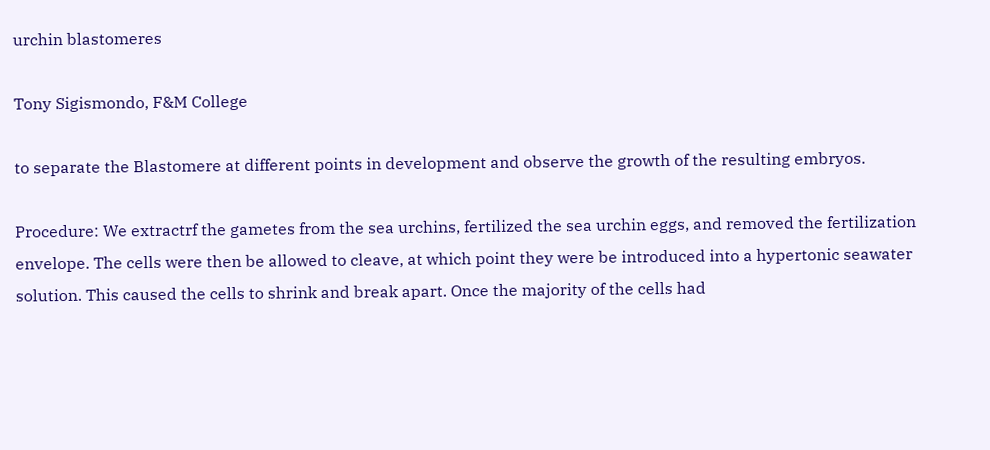urchin blastomeres

Tony Sigismondo, F&M College

to separate the Blastomere at different points in development and observe the growth of the resulting embryos.

Procedure: We extractrf the gametes from the sea urchins, fertilized the sea urchin eggs, and removed the fertilization envelope. The cells were then be allowed to cleave, at which point they were be introduced into a hypertonic seawater solution. This caused the cells to shrink and break apart. Once the majority of the cells had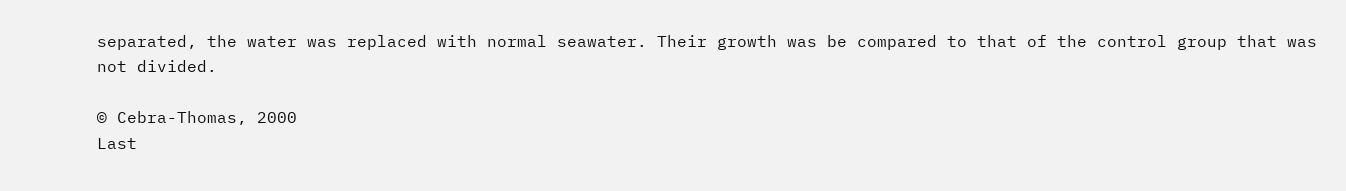separated, the water was replaced with normal seawater. Their growth was be compared to that of the control group that was not divided.

© Cebra-Thomas, 2000
Last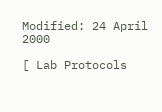Modified: 24 April 2000

[ Lab Protocols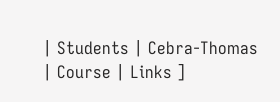| Students | Cebra-Thomas | Course | Links ]